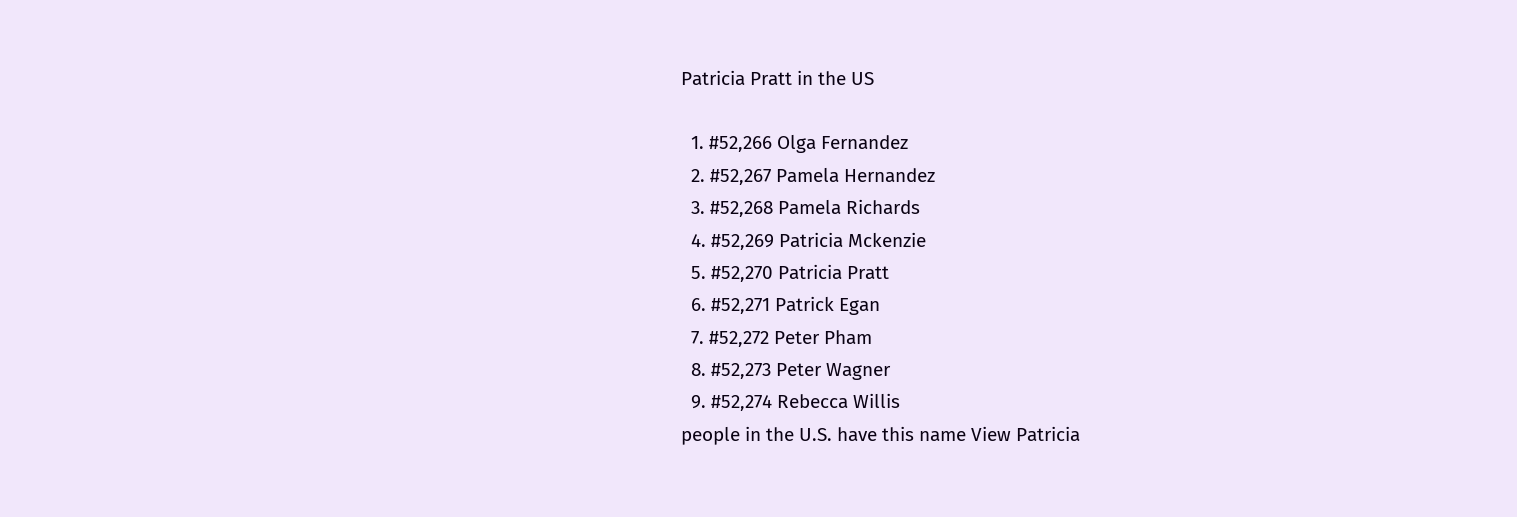Patricia Pratt in the US

  1. #52,266 Olga Fernandez
  2. #52,267 Pamela Hernandez
  3. #52,268 Pamela Richards
  4. #52,269 Patricia Mckenzie
  5. #52,270 Patricia Pratt
  6. #52,271 Patrick Egan
  7. #52,272 Peter Pham
  8. #52,273 Peter Wagner
  9. #52,274 Rebecca Willis
people in the U.S. have this name View Patricia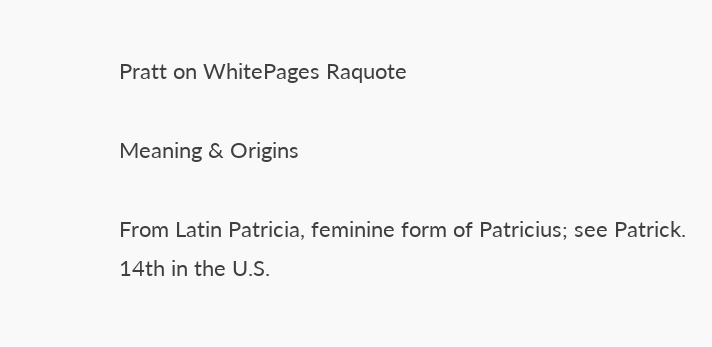Pratt on WhitePages Raquote

Meaning & Origins

From Latin Patricia, feminine form of Patricius; see Patrick.
14th in the U.S.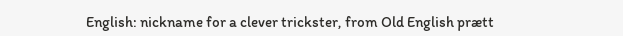English: nickname for a clever trickster, from Old English prætt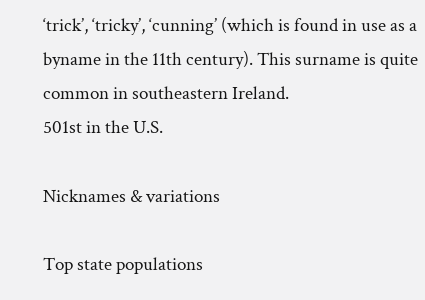‘trick’, ‘tricky’, ‘cunning’ (which is found in use as a byname in the 11th century). This surname is quite common in southeastern Ireland.
501st in the U.S.

Nicknames & variations

Top state populations